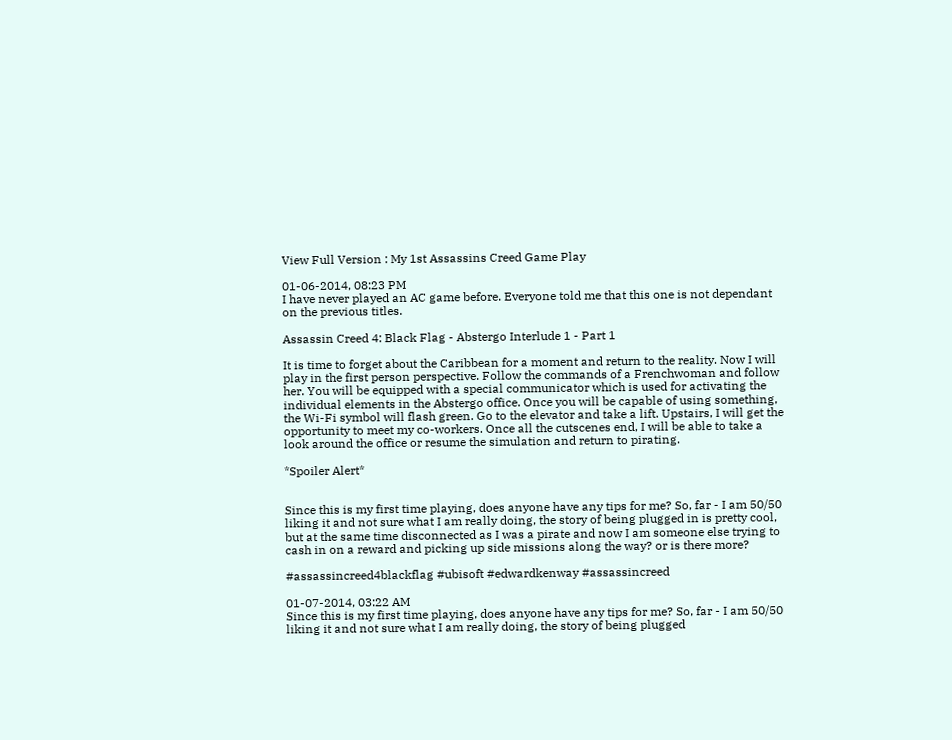View Full Version : My 1st Assassins Creed Game Play

01-06-2014, 08:23 PM
I have never played an AC game before. Everyone told me that this one is not dependant on the previous titles.

Assassin Creed 4: Black Flag - Abstergo Interlude 1 - Part 1

It is time to forget about the Caribbean for a moment and return to the reality. Now I will play in the first person perspective. Follow the commands of a Frenchwoman and follow her. You will be equipped with a special communicator which is used for activating the individual elements in the Abstergo office. Once you will be capable of using something, the Wi-Fi symbol will flash green. Go to the elevator and take a lift. Upstairs, I will get the opportunity to meet my co-workers. Once all the cutscenes end, I will be able to take a look around the office or resume the simulation and return to pirating.

*Spoiler Alert*


Since this is my first time playing, does anyone have any tips for me? So, far - I am 50/50 liking it and not sure what I am really doing, the story of being plugged in is pretty cool, but at the same time disconnected as I was a pirate and now I am someone else trying to cash in on a reward and picking up side missions along the way? or is there more?

#assassincreed4blackflag #ubisoft #edwardkenway #assassincreed

01-07-2014, 03:22 AM
Since this is my first time playing, does anyone have any tips for me? So, far - I am 50/50 liking it and not sure what I am really doing, the story of being plugged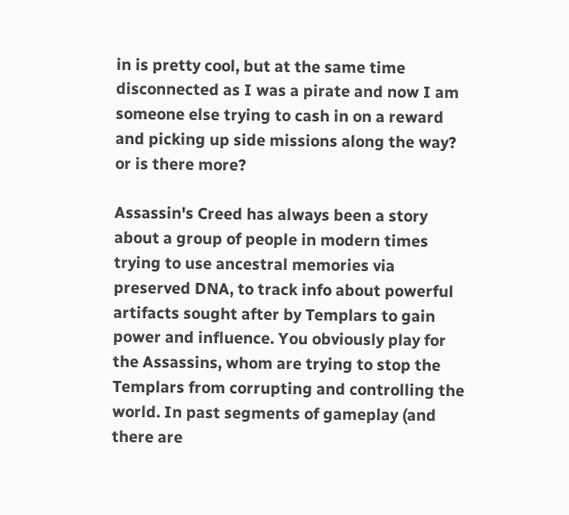in is pretty cool, but at the same time disconnected as I was a pirate and now I am someone else trying to cash in on a reward and picking up side missions along the way? or is there more?

Assassin's Creed has always been a story about a group of people in modern times trying to use ancestral memories via preserved DNA, to track info about powerful artifacts sought after by Templars to gain power and influence. You obviously play for the Assassins, whom are trying to stop the Templars from corrupting and controlling the world. In past segments of gameplay (and there are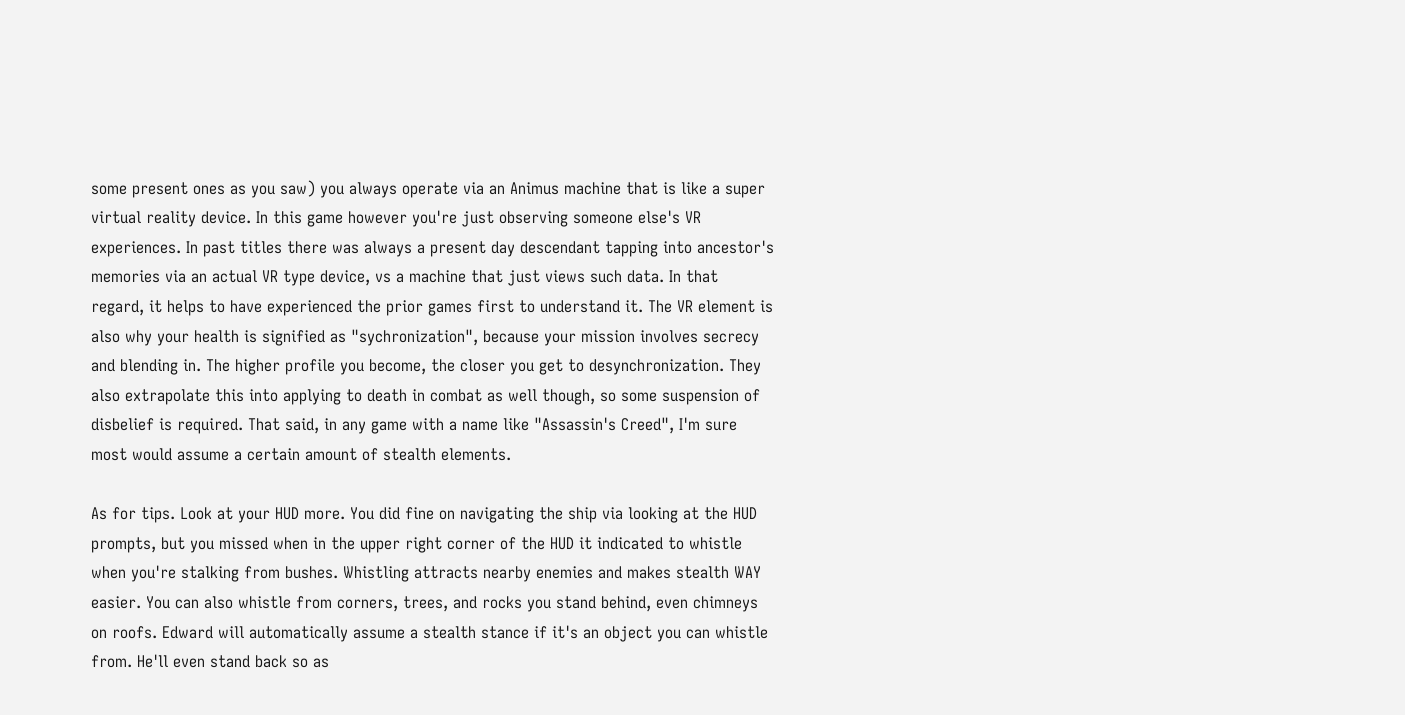some present ones as you saw) you always operate via an Animus machine that is like a super virtual reality device. In this game however you're just observing someone else's VR experiences. In past titles there was always a present day descendant tapping into ancestor's memories via an actual VR type device, vs a machine that just views such data. In that regard, it helps to have experienced the prior games first to understand it. The VR element is also why your health is signified as "sychronization", because your mission involves secrecy and blending in. The higher profile you become, the closer you get to desynchronization. They also extrapolate this into applying to death in combat as well though, so some suspension of disbelief is required. That said, in any game with a name like "Assassin's Creed", I'm sure most would assume a certain amount of stealth elements.

As for tips. Look at your HUD more. You did fine on navigating the ship via looking at the HUD prompts, but you missed when in the upper right corner of the HUD it indicated to whistle when you're stalking from bushes. Whistling attracts nearby enemies and makes stealth WAY easier. You can also whistle from corners, trees, and rocks you stand behind, even chimneys on roofs. Edward will automatically assume a stealth stance if it's an object you can whistle from. He'll even stand back so as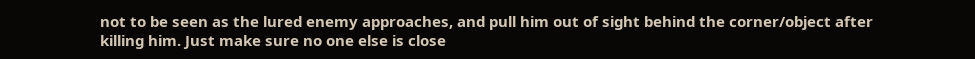not to be seen as the lured enemy approaches, and pull him out of sight behind the corner/object after killing him. Just make sure no one else is close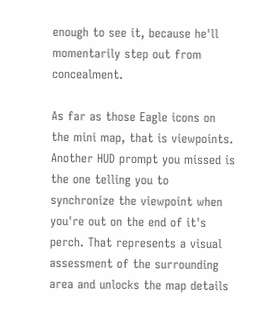enough to see it, because he'll momentarily step out from concealment.

As far as those Eagle icons on the mini map, that is viewpoints. Another HUD prompt you missed is the one telling you to synchronize the viewpoint when you're out on the end of it's perch. That represents a visual assessment of the surrounding area and unlocks the map details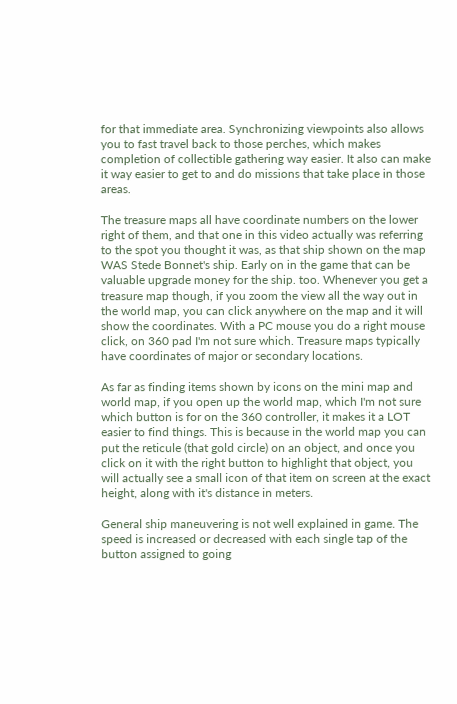for that immediate area. Synchronizing viewpoints also allows you to fast travel back to those perches, which makes completion of collectible gathering way easier. It also can make it way easier to get to and do missions that take place in those areas.

The treasure maps all have coordinate numbers on the lower right of them, and that one in this video actually was referring to the spot you thought it was, as that ship shown on the map WAS Stede Bonnet's ship. Early on in the game that can be valuable upgrade money for the ship. too. Whenever you get a treasure map though, if you zoom the view all the way out in the world map, you can click anywhere on the map and it will show the coordinates. With a PC mouse you do a right mouse click, on 360 pad I'm not sure which. Treasure maps typically have coordinates of major or secondary locations.

As far as finding items shown by icons on the mini map and world map, if you open up the world map, which I'm not sure which button is for on the 360 controller, it makes it a LOT easier to find things. This is because in the world map you can put the reticule (that gold circle) on an object, and once you click on it with the right button to highlight that object, you will actually see a small icon of that item on screen at the exact height, along with it's distance in meters.

General ship maneuvering is not well explained in game. The speed is increased or decreased with each single tap of the button assigned to going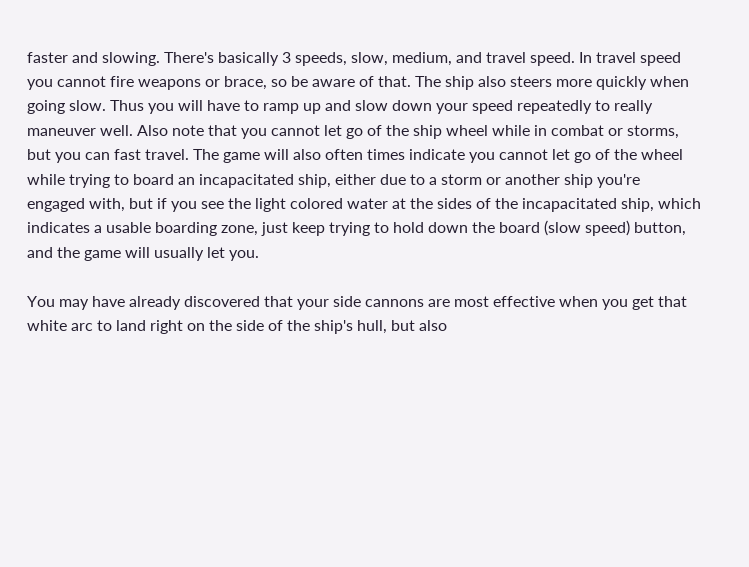faster and slowing. There's basically 3 speeds, slow, medium, and travel speed. In travel speed you cannot fire weapons or brace, so be aware of that. The ship also steers more quickly when going slow. Thus you will have to ramp up and slow down your speed repeatedly to really maneuver well. Also note that you cannot let go of the ship wheel while in combat or storms, but you can fast travel. The game will also often times indicate you cannot let go of the wheel while trying to board an incapacitated ship, either due to a storm or another ship you're engaged with, but if you see the light colored water at the sides of the incapacitated ship, which indicates a usable boarding zone, just keep trying to hold down the board (slow speed) button, and the game will usually let you.

You may have already discovered that your side cannons are most effective when you get that white arc to land right on the side of the ship's hull, but also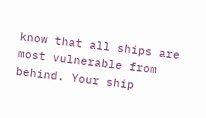know that all ships are most vulnerable from behind. Your ship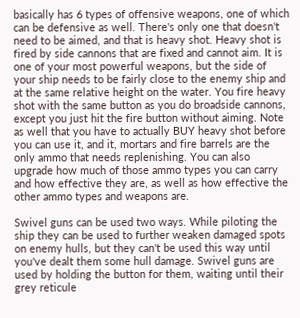basically has 6 types of offensive weapons, one of which can be defensive as well. There's only one that doesn't need to be aimed, and that is heavy shot. Heavy shot is fired by side cannons that are fixed and cannot aim. It is one of your most powerful weapons, but the side of your ship needs to be fairly close to the enemy ship and at the same relative height on the water. You fire heavy shot with the same button as you do broadside cannons, except you just hit the fire button without aiming. Note as well that you have to actually BUY heavy shot before you can use it, and it, mortars and fire barrels are the only ammo that needs replenishing. You can also upgrade how much of those ammo types you can carry and how effective they are, as well as how effective the other ammo types and weapons are.

Swivel guns can be used two ways. While piloting the ship they can be used to further weaken damaged spots on enemy hulls, but they can't be used this way until you've dealt them some hull damage. Swivel guns are used by holding the button for them, waiting until their grey reticule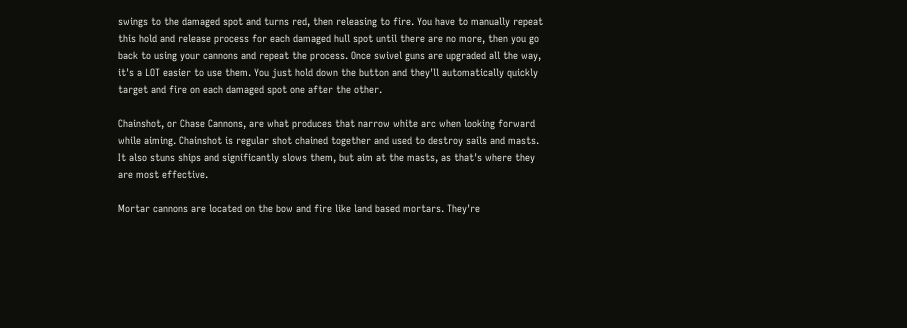swings to the damaged spot and turns red, then releasing to fire. You have to manually repeat this hold and release process for each damaged hull spot until there are no more, then you go back to using your cannons and repeat the process. Once swivel guns are upgraded all the way, it's a LOT easier to use them. You just hold down the button and they'll automatically quickly target and fire on each damaged spot one after the other.

Chainshot, or Chase Cannons, are what produces that narrow white arc when looking forward while aiming. Chainshot is regular shot chained together and used to destroy sails and masts. It also stuns ships and significantly slows them, but aim at the masts, as that's where they are most effective.

Mortar cannons are located on the bow and fire like land based mortars. They're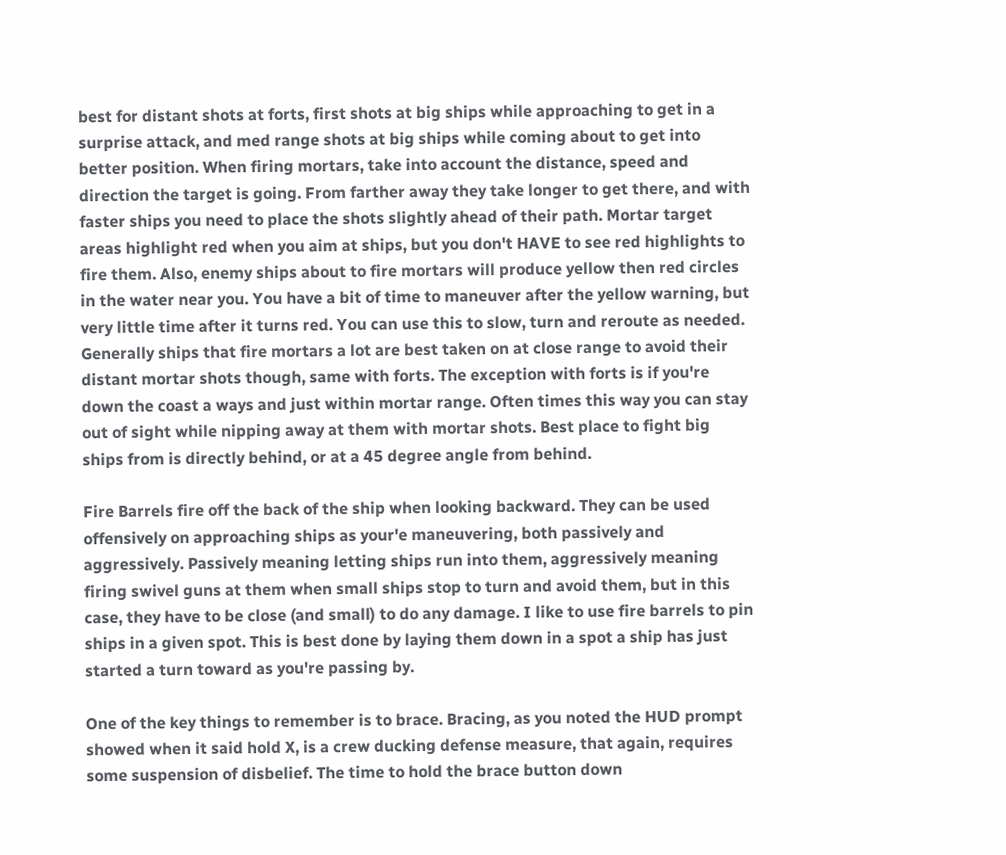best for distant shots at forts, first shots at big ships while approaching to get in a surprise attack, and med range shots at big ships while coming about to get into better position. When firing mortars, take into account the distance, speed and direction the target is going. From farther away they take longer to get there, and with faster ships you need to place the shots slightly ahead of their path. Mortar target areas highlight red when you aim at ships, but you don't HAVE to see red highlights to fire them. Also, enemy ships about to fire mortars will produce yellow then red circles in the water near you. You have a bit of time to maneuver after the yellow warning, but very little time after it turns red. You can use this to slow, turn and reroute as needed. Generally ships that fire mortars a lot are best taken on at close range to avoid their distant mortar shots though, same with forts. The exception with forts is if you're down the coast a ways and just within mortar range. Often times this way you can stay out of sight while nipping away at them with mortar shots. Best place to fight big ships from is directly behind, or at a 45 degree angle from behind.

Fire Barrels fire off the back of the ship when looking backward. They can be used offensively on approaching ships as your'e maneuvering, both passively and aggressively. Passively meaning letting ships run into them, aggressively meaning firing swivel guns at them when small ships stop to turn and avoid them, but in this case, they have to be close (and small) to do any damage. I like to use fire barrels to pin ships in a given spot. This is best done by laying them down in a spot a ship has just started a turn toward as you're passing by.

One of the key things to remember is to brace. Bracing, as you noted the HUD prompt showed when it said hold X, is a crew ducking defense measure, that again, requires some suspension of disbelief. The time to hold the brace button down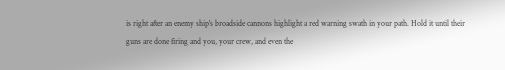is right after an enemy ship's broadside cannons highlight a red warning swath in your path. Hold it until their guns are done firing and you, your crew, and even the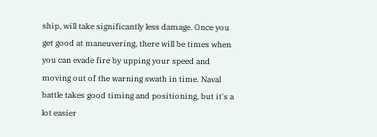ship, will take significantly less damage. Once you get good at maneuvering, there will be times when you can evade fire by upping your speed and moving out of the warning swath in time. Naval battle takes good timing and positioning, but it's a lot easier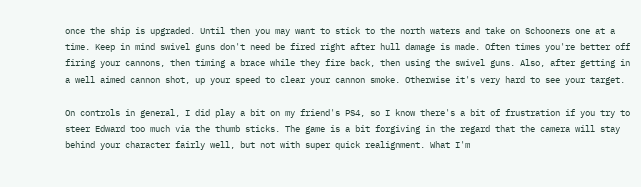once the ship is upgraded. Until then you may want to stick to the north waters and take on Schooners one at a time. Keep in mind swivel guns don't need be fired right after hull damage is made. Often times you're better off firing your cannons, then timing a brace while they fire back, then using the swivel guns. Also, after getting in a well aimed cannon shot, up your speed to clear your cannon smoke. Otherwise it's very hard to see your target.

On controls in general, I did play a bit on my friend's PS4, so I know there's a bit of frustration if you try to steer Edward too much via the thumb sticks. The game is a bit forgiving in the regard that the camera will stay behind your character fairly well, but not with super quick realignment. What I'm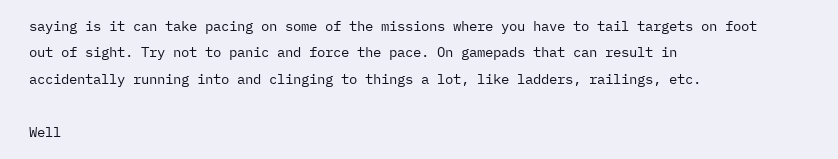saying is it can take pacing on some of the missions where you have to tail targets on foot out of sight. Try not to panic and force the pace. On gamepads that can result in accidentally running into and clinging to things a lot, like ladders, railings, etc.

Well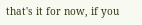that's it for now, if you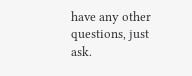have any other questions, just ask.